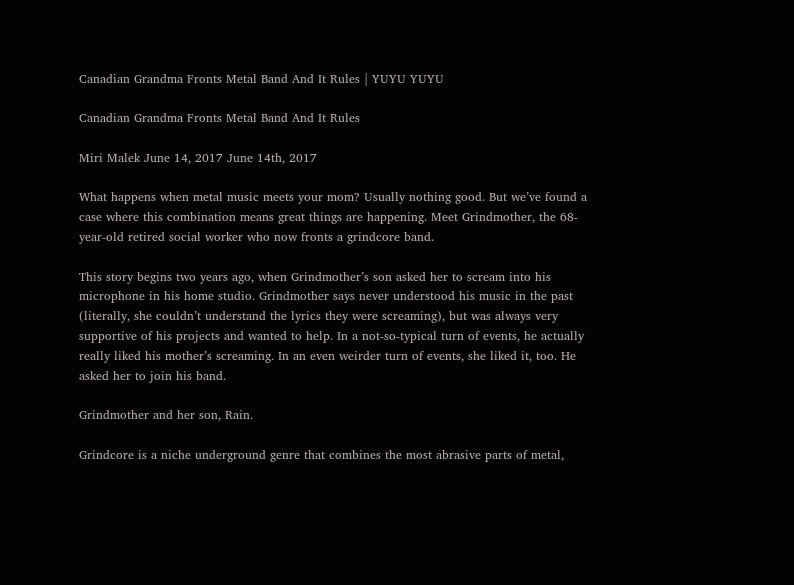Canadian Grandma Fronts Metal Band And It Rules | YUYU YUYU

Canadian Grandma Fronts Metal Band And It Rules

Miri Malek June 14, 2017 June 14th, 2017

What happens when metal music meets your mom? Usually nothing good. But we’ve found a case where this combination means great things are happening. Meet Grindmother, the 68-year-old retired social worker who now fronts a grindcore band.

This story begins two years ago, when Grindmother’s son asked her to scream into his microphone in his home studio. Grindmother says never understood his music in the past (literally, she couldn’t understand the lyrics they were screaming), but was always very supportive of his projects and wanted to help. In a not-so-typical turn of events, he actually really liked his mother’s screaming. In an even weirder turn of events, she liked it, too. He asked her to join his band.

Grindmother and her son, Rain.

Grindcore is a niche underground genre that combines the most abrasive parts of metal,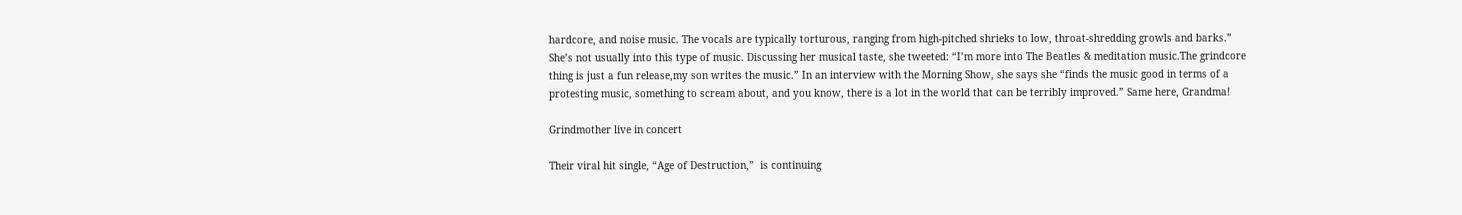hardcore, and noise music. The vocals are typically torturous, ranging from high-pitched shrieks to low, throat-shredding growls and barks.” She’s not usually into this type of music. Discussing her musical taste, she tweeted: “I’m more into The Beatles & meditation music.The grindcore thing is just a fun release,my son writes the music.” In an interview with the Morning Show, she says she “finds the music good in terms of a protesting music, something to scream about, and you know, there is a lot in the world that can be terribly improved.” Same here, Grandma!

Grindmother live in concert

Their viral hit single, “Age of Destruction,”  is continuing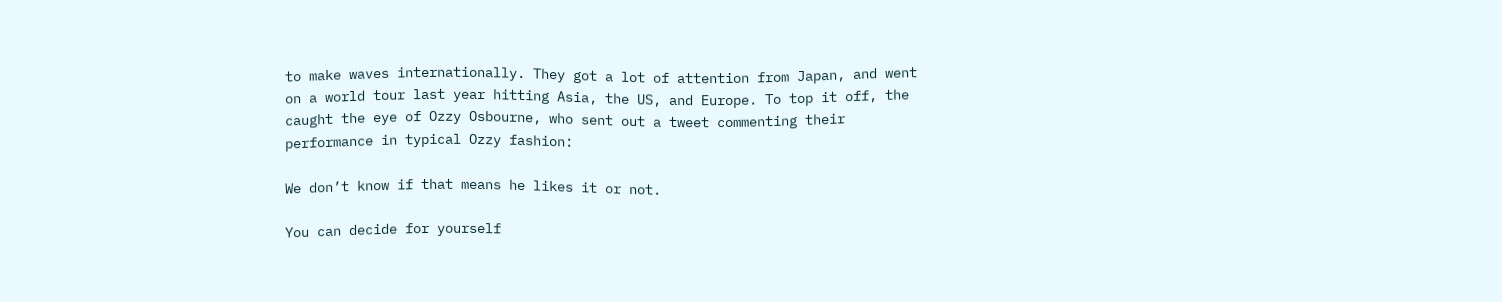to make waves internationally. They got a lot of attention from Japan, and went on a world tour last year hitting Asia, the US, and Europe. To top it off, the caught the eye of Ozzy Osbourne, who sent out a tweet commenting their performance in typical Ozzy fashion:

We don’t know if that means he likes it or not.

You can decide for yourself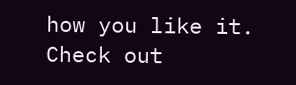how you like it. Check out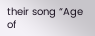their song “Age of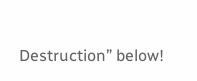Destruction” below!